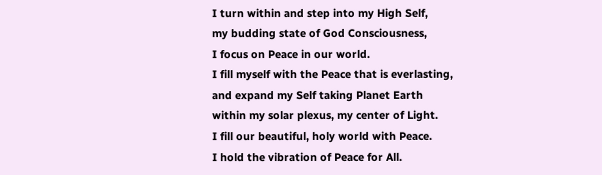I turn within and step into my High Self,
my budding state of God Consciousness,
I focus on Peace in our world.
I fill myself with the Peace that is everlasting,
and expand my Self taking Planet Earth
within my solar plexus, my center of Light.
I fill our beautiful, holy world with Peace.
I hold the vibration of Peace for All.